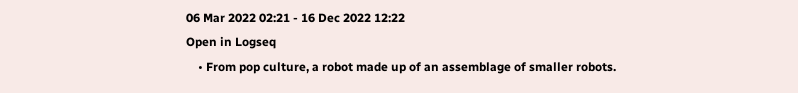06 Mar 2022 02:21 - 16 Dec 2022 12:22
Open in Logseq
    • From pop culture, a robot made up of an assemblage of smaller robots.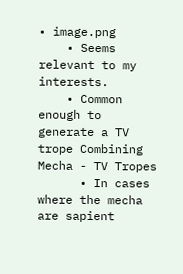• image.png
    • Seems relevant to my interests.
    • Common enough to generate a TV trope Combining Mecha - TV Tropes
      • In cases where the mecha are sapient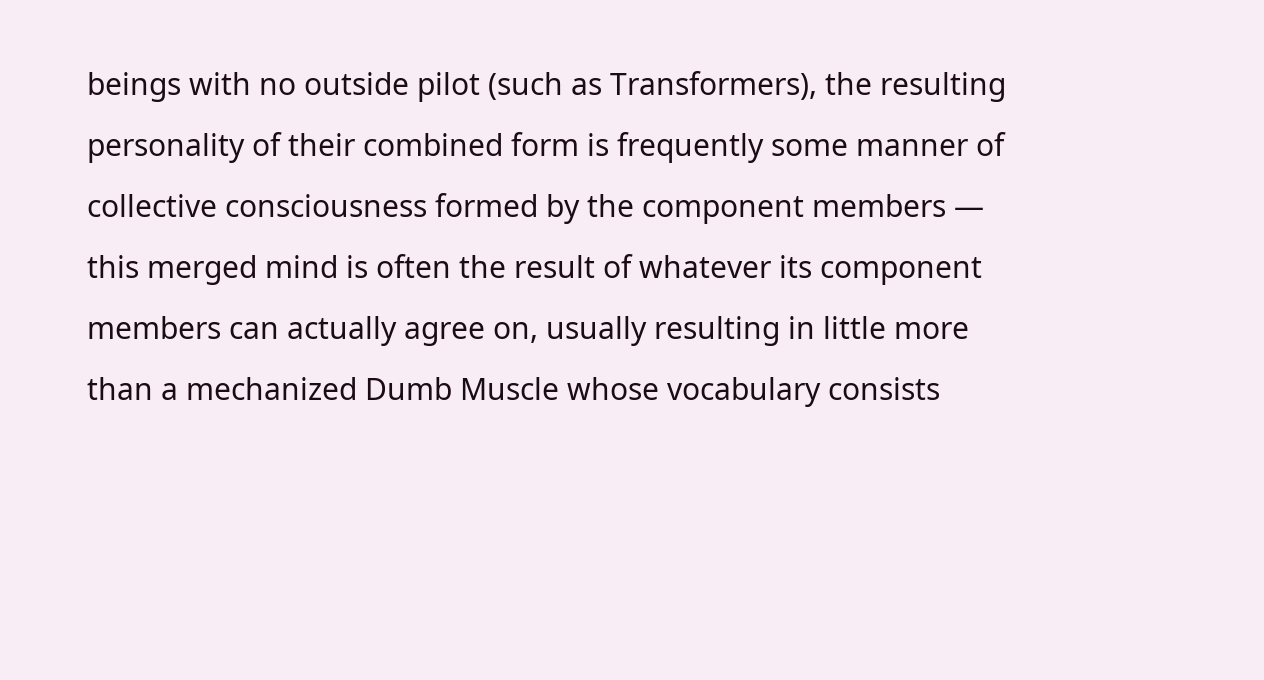beings with no outside pilot (such as Transformers), the resulting personality of their combined form is frequently some manner of collective consciousness formed by the component members — this merged mind is often the result of whatever its component members can actually agree on, usually resulting in little more than a mechanized Dumb Muscle whose vocabulary consists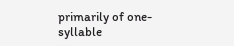primarily of one-syllable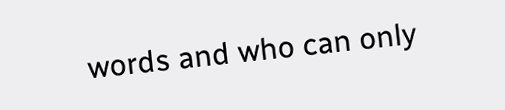words and who can only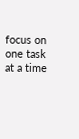focus on one task at a time